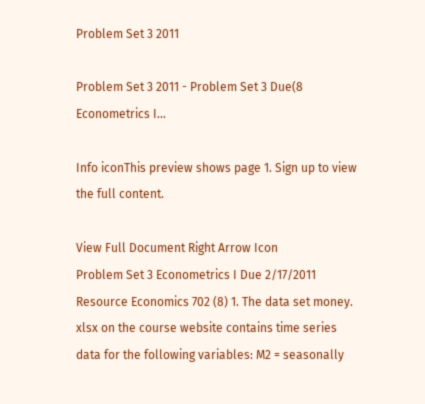Problem Set 3 2011

Problem Set 3 2011 - Problem Set 3 Due(8 Econometrics I...

Info iconThis preview shows page 1. Sign up to view the full content.

View Full Document Right Arrow Icon
Problem Set 3 Econometrics I Due 2/17/2011 Resource Economics 702 (8) 1. The data set money. xlsx on the course website contains time series data for the following variables: M2 = seasonally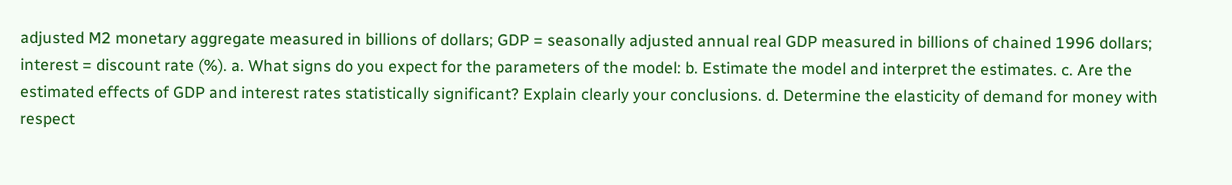adjusted M2 monetary aggregate measured in billions of dollars; GDP = seasonally adjusted annual real GDP measured in billions of chained 1996 dollars; interest = discount rate (%). a. What signs do you expect for the parameters of the model: b. Estimate the model and interpret the estimates. c. Are the estimated effects of GDP and interest rates statistically significant? Explain clearly your conclusions. d. Determine the elasticity of demand for money with respect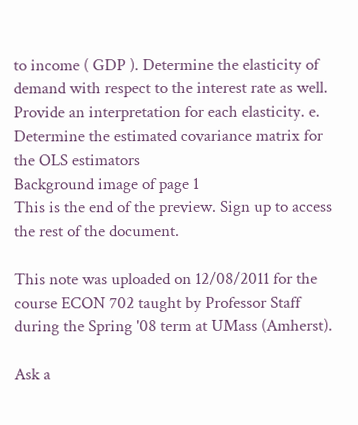to income ( GDP ). Determine the elasticity of demand with respect to the interest rate as well. Provide an interpretation for each elasticity. e. Determine the estimated covariance matrix for the OLS estimators
Background image of page 1
This is the end of the preview. Sign up to access the rest of the document.

This note was uploaded on 12/08/2011 for the course ECON 702 taught by Professor Staff during the Spring '08 term at UMass (Amherst).

Ask a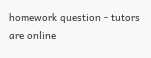homework question - tutors are online